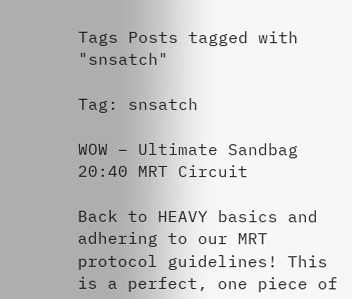Tags Posts tagged with "snsatch"

Tag: snsatch

WOW – Ultimate Sandbag 20:40 MRT Circuit

Back to HEAVY basics and adhering to our MRT protocol guidelines! This is a perfect, one piece of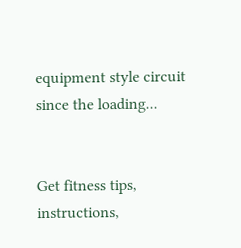equipment style circuit since the loading...


Get fitness tips, instructions,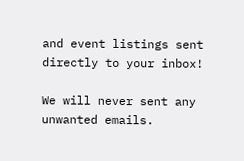and event listings sent directly to your inbox!

We will never sent any unwanted emails.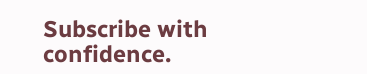Subscribe with confidence.